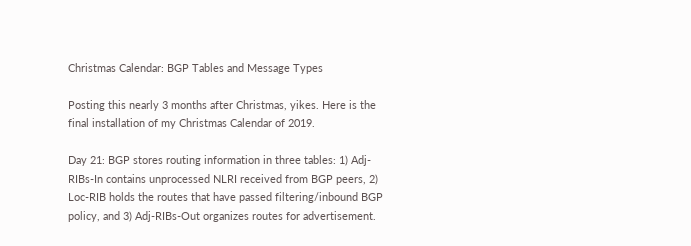Christmas Calendar: BGP Tables and Message Types

Posting this nearly 3 months after Christmas, yikes. Here is the final installation of my Christmas Calendar of 2019.

Day 21: BGP stores routing information in three tables: 1) Adj-RIBs-In contains unprocessed NLRI received from BGP peers, 2) Loc-RIB holds the routes that have passed filtering/inbound BGP policy, and 3) Adj-RIBs-Out organizes routes for advertisement.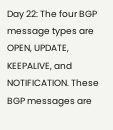Day 22: The four BGP message types are OPEN, UPDATE, KEEPALIVE, and NOTIFICATION. These BGP messages are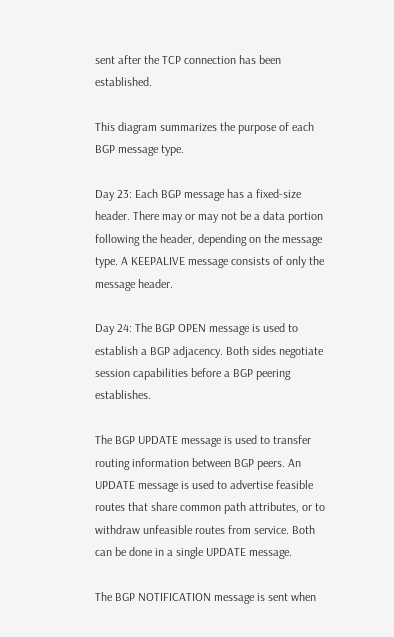sent after the TCP connection has been established.

This diagram summarizes the purpose of each BGP message type.

Day 23: Each BGP message has a fixed-size header. There may or may not be a data portion following the header, depending on the message type. A KEEPALIVE message consists of only the message header.

Day 24: The BGP OPEN message is used to establish a BGP adjacency. Both sides negotiate session capabilities before a BGP peering establishes.

The BGP UPDATE message is used to transfer routing information between BGP peers. An UPDATE message is used to advertise feasible routes that share common path attributes, or to withdraw unfeasible routes from service. Both can be done in a single UPDATE message.

The BGP NOTIFICATION message is sent when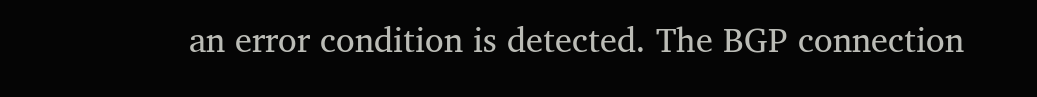an error condition is detected. The BGP connection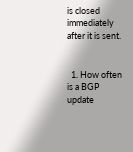is closed immediately after it is sent.


  1. How often is a BGP update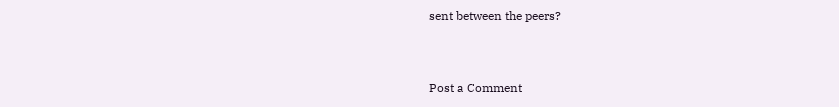sent between the peers?


Post a Comment